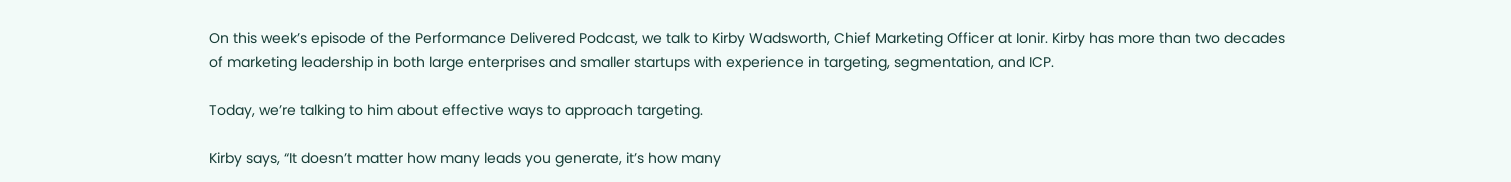On this week’s episode of the Performance Delivered Podcast, we talk to Kirby Wadsworth, Chief Marketing Officer at Ionir. Kirby has more than two decades of marketing leadership in both large enterprises and smaller startups with experience in targeting, segmentation, and ICP.

Today, we’re talking to him about effective ways to approach targeting.

Kirby says, “It doesn’t matter how many leads you generate, it’s how many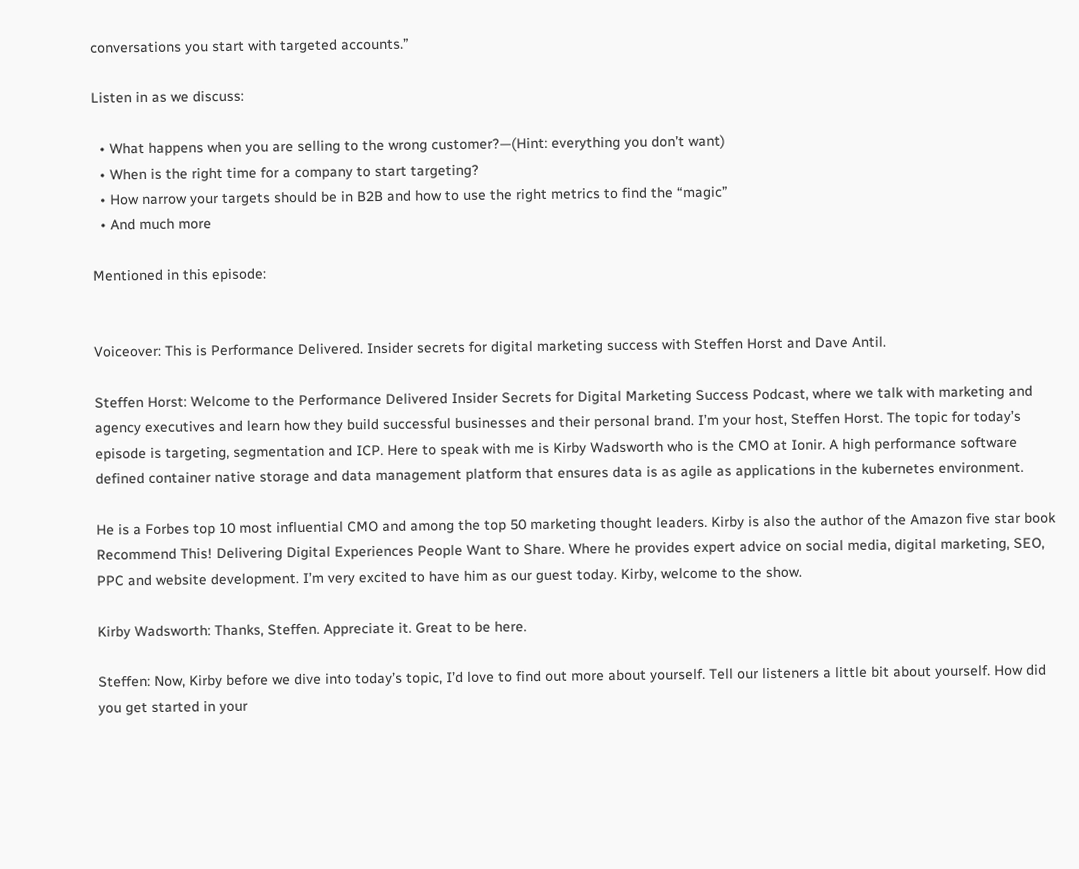conversations you start with targeted accounts.”

Listen in as we discuss:

  • What happens when you are selling to the wrong customer?—(Hint: everything you don’t want)
  • When is the right time for a company to start targeting?
  • How narrow your targets should be in B2B and how to use the right metrics to find the “magic”
  • And much more

Mentioned in this episode:


Voiceover: This is Performance Delivered. Insider secrets for digital marketing success with Steffen Horst and Dave Antil.

Steffen Horst: Welcome to the Performance Delivered Insider Secrets for Digital Marketing Success Podcast, where we talk with marketing and agency executives and learn how they build successful businesses and their personal brand. I’m your host, Steffen Horst. The topic for today’s episode is targeting, segmentation and ICP. Here to speak with me is Kirby Wadsworth who is the CMO at Ionir. A high performance software defined container native storage and data management platform that ensures data is as agile as applications in the kubernetes environment.

He is a Forbes top 10 most influential CMO and among the top 50 marketing thought leaders. Kirby is also the author of the Amazon five star book Recommend This! Delivering Digital Experiences People Want to Share. Where he provides expert advice on social media, digital marketing, SEO, PPC and website development. I’m very excited to have him as our guest today. Kirby, welcome to the show.

Kirby Wadsworth: Thanks, Steffen. Appreciate it. Great to be here.

Steffen: Now, Kirby before we dive into today’s topic, I’d love to find out more about yourself. Tell our listeners a little bit about yourself. How did you get started in your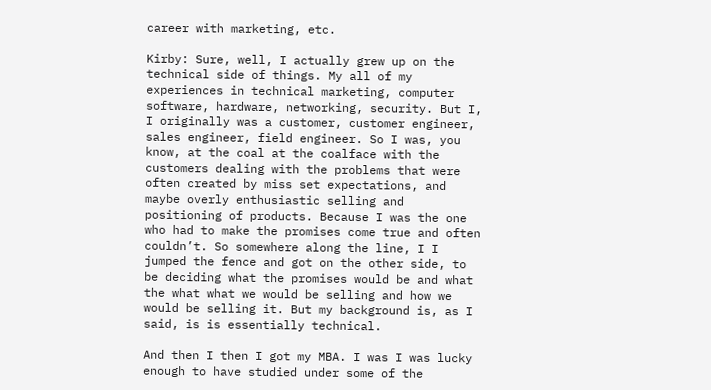career with marketing, etc.

Kirby: Sure, well, I actually grew up on the technical side of things. My all of my experiences in technical marketing, computer software, hardware, networking, security. But I, I originally was a customer, customer engineer, sales engineer, field engineer. So I was, you know, at the coal at the coalface with the customers dealing with the problems that were often created by miss set expectations, and maybe overly enthusiastic selling and positioning of products. Because I was the one who had to make the promises come true and often couldn’t. So somewhere along the line, I I jumped the fence and got on the other side, to be deciding what the promises would be and what the what what we would be selling and how we would be selling it. But my background is, as I said, is is essentially technical.

And then I then I got my MBA. I was I was lucky enough to have studied under some of the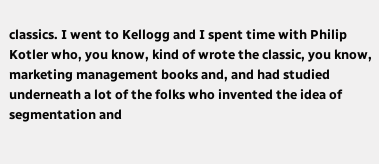classics. I went to Kellogg and I spent time with Philip Kotler who, you know, kind of wrote the classic, you know, marketing management books and, and had studied underneath a lot of the folks who invented the idea of segmentation and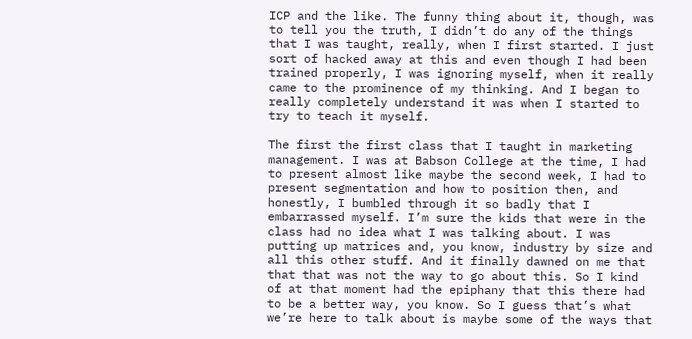ICP and the like. The funny thing about it, though, was to tell you the truth, I didn’t do any of the things that I was taught, really, when I first started. I just sort of hacked away at this and even though I had been trained properly, I was ignoring myself, when it really came to the prominence of my thinking. And I began to really completely understand it was when I started to try to teach it myself.

The first the first class that I taught in marketing management. I was at Babson College at the time, I had to present almost like maybe the second week, I had to present segmentation and how to position then, and honestly, I bumbled through it so badly that I embarrassed myself. I’m sure the kids that were in the class had no idea what I was talking about. I was putting up matrices and, you know, industry by size and all this other stuff. And it finally dawned on me that that that was not the way to go about this. So I kind of at that moment had the epiphany that this there had to be a better way, you know. So I guess that’s what we’re here to talk about is maybe some of the ways that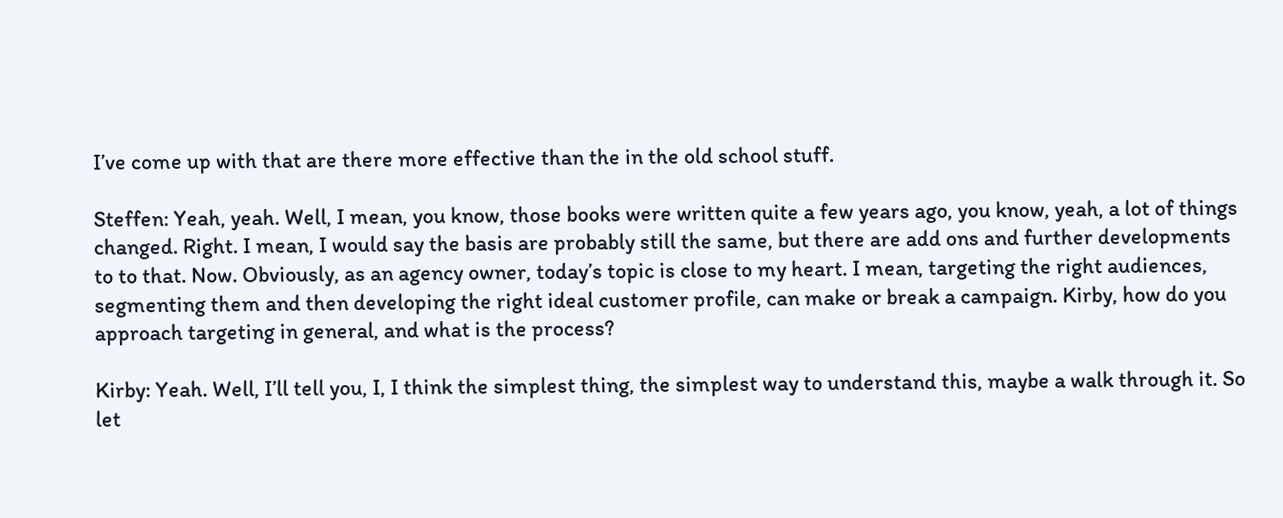I’ve come up with that are there more effective than the in the old school stuff.

Steffen: Yeah, yeah. Well, I mean, you know, those books were written quite a few years ago, you know, yeah, a lot of things changed. Right. I mean, I would say the basis are probably still the same, but there are add ons and further developments to to that. Now. Obviously, as an agency owner, today’s topic is close to my heart. I mean, targeting the right audiences, segmenting them and then developing the right ideal customer profile, can make or break a campaign. Kirby, how do you approach targeting in general, and what is the process?

Kirby: Yeah. Well, I’ll tell you, I, I think the simplest thing, the simplest way to understand this, maybe a walk through it. So let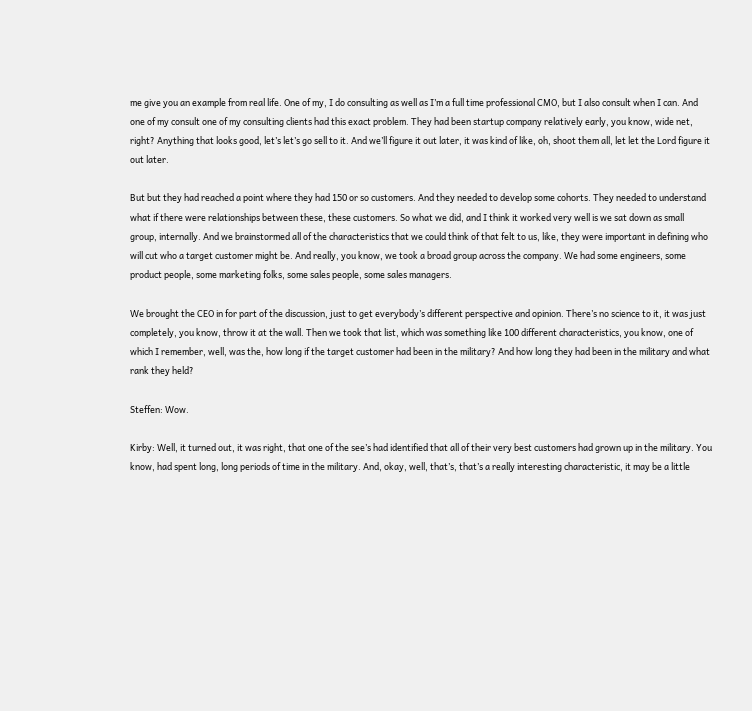me give you an example from real life. One of my, I do consulting as well as I’m a full time professional CMO, but I also consult when I can. And one of my consult one of my consulting clients had this exact problem. They had been startup company relatively early, you know, wide net, right? Anything that looks good, let’s let’s go sell to it. And we’ll figure it out later, it was kind of like, oh, shoot them all, let let the Lord figure it out later.

But but they had reached a point where they had 150 or so customers. And they needed to develop some cohorts. They needed to understand what if there were relationships between these, these customers. So what we did, and I think it worked very well is we sat down as small group, internally. And we brainstormed all of the characteristics that we could think of that felt to us, like, they were important in defining who will cut who a target customer might be. And really, you know, we took a broad group across the company. We had some engineers, some product people, some marketing folks, some sales people, some sales managers.

We brought the CEO in for part of the discussion, just to get everybody’s different perspective and opinion. There’s no science to it, it was just completely, you know, throw it at the wall. Then we took that list, which was something like 100 different characteristics, you know, one of which I remember, well, was the, how long if the target customer had been in the military? And how long they had been in the military and what rank they held?

Steffen: Wow.

Kirby: Well, it turned out, it was right, that one of the see’s had identified that all of their very best customers had grown up in the military. You know, had spent long, long periods of time in the military. And, okay, well, that’s, that’s a really interesting characteristic, it may be a little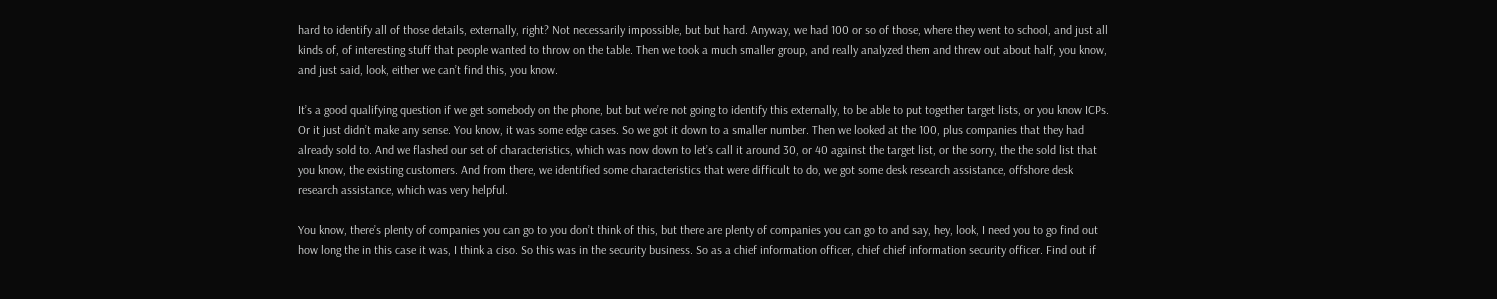hard to identify all of those details, externally, right? Not necessarily impossible, but but hard. Anyway, we had 100 or so of those, where they went to school, and just all kinds of, of interesting stuff that people wanted to throw on the table. Then we took a much smaller group, and really analyzed them and threw out about half, you know, and just said, look, either we can’t find this, you know.

It’s a good qualifying question if we get somebody on the phone, but but we’re not going to identify this externally, to be able to put together target lists, or you know ICPs. Or it just didn’t make any sense. You know, it was some edge cases. So we got it down to a smaller number. Then we looked at the 100, plus companies that they had already sold to. And we flashed our set of characteristics, which was now down to let’s call it around 30, or 40 against the target list, or the sorry, the the sold list that you know, the existing customers. And from there, we identified some characteristics that were difficult to do, we got some desk research assistance, offshore desk research assistance, which was very helpful.

You know, there’s plenty of companies you can go to you don’t think of this, but there are plenty of companies you can go to and say, hey, look, I need you to go find out how long the in this case it was, I think a ciso. So this was in the security business. So as a chief information officer, chief chief information security officer. Find out if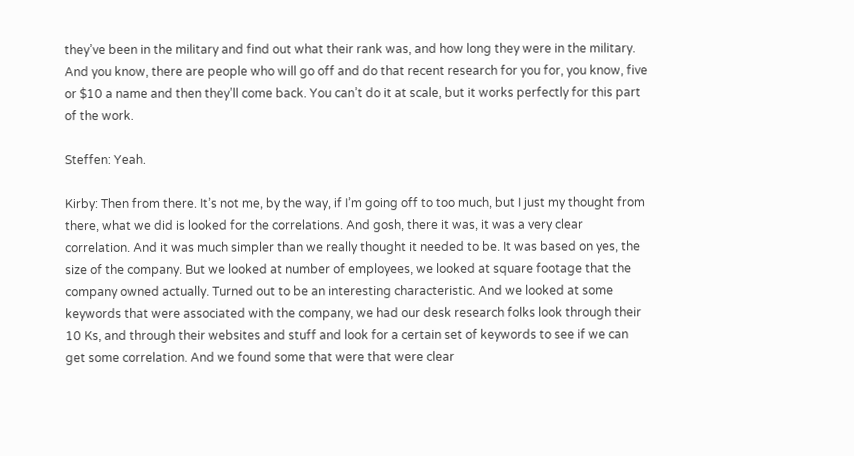they’ve been in the military and find out what their rank was, and how long they were in the military. And you know, there are people who will go off and do that recent research for you for, you know, five or $10 a name and then they’ll come back. You can’t do it at scale, but it works perfectly for this part of the work.

Steffen: Yeah.

Kirby: Then from there. It’s not me, by the way, if I’m going off to too much, but I just my thought from there, what we did is looked for the correlations. And gosh, there it was, it was a very clear correlation. And it was much simpler than we really thought it needed to be. It was based on yes, the size of the company. But we looked at number of employees, we looked at square footage that the company owned actually. Turned out to be an interesting characteristic. And we looked at some keywords that were associated with the company, we had our desk research folks look through their 10 Ks, and through their websites and stuff and look for a certain set of keywords to see if we can get some correlation. And we found some that were that were clear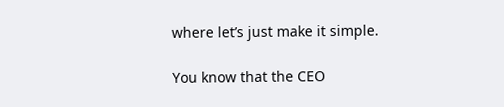where let’s just make it simple.

You know that the CEO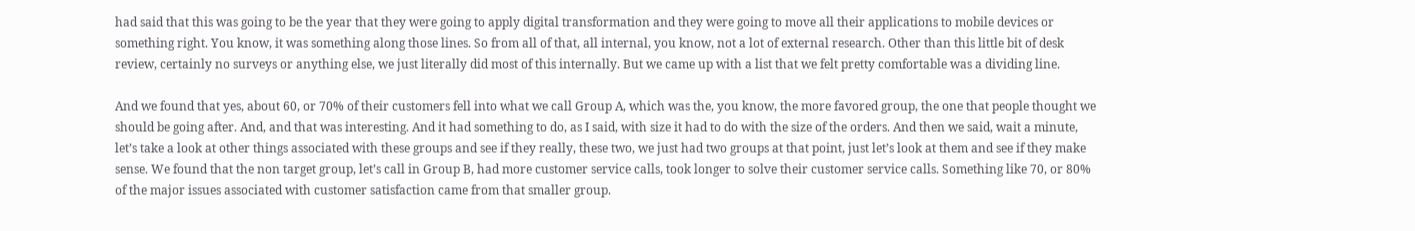had said that this was going to be the year that they were going to apply digital transformation and they were going to move all their applications to mobile devices or something right. You know, it was something along those lines. So from all of that, all internal, you know, not a lot of external research. Other than this little bit of desk review, certainly no surveys or anything else, we just literally did most of this internally. But we came up with a list that we felt pretty comfortable was a dividing line.

And we found that yes, about 60, or 70% of their customers fell into what we call Group A, which was the, you know, the more favored group, the one that people thought we should be going after. And, and that was interesting. And it had something to do, as I said, with size it had to do with the size of the orders. And then we said, wait a minute, let’s take a look at other things associated with these groups and see if they really, these two, we just had two groups at that point, just let’s look at them and see if they make sense. We found that the non target group, let’s call in Group B, had more customer service calls, took longer to solve their customer service calls. Something like 70, or 80% of the major issues associated with customer satisfaction came from that smaller group.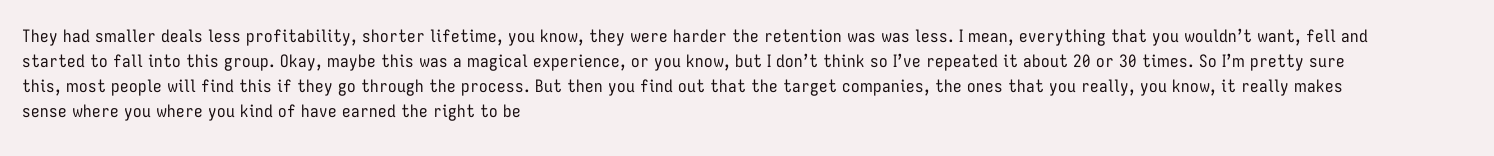They had smaller deals less profitability, shorter lifetime, you know, they were harder the retention was was less. I mean, everything that you wouldn’t want, fell and started to fall into this group. Okay, maybe this was a magical experience, or you know, but I don’t think so I’ve repeated it about 20 or 30 times. So I’m pretty sure this, most people will find this if they go through the process. But then you find out that the target companies, the ones that you really, you know, it really makes sense where you where you kind of have earned the right to be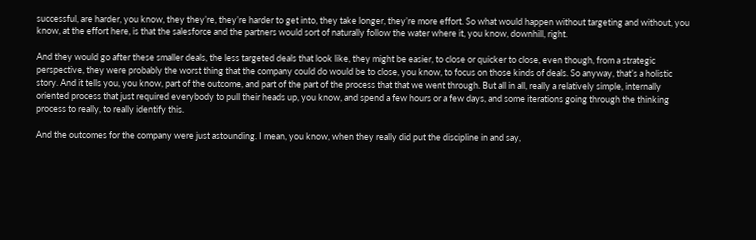successful, are harder, you know, they they’re, they’re harder to get into, they take longer, they’re more effort. So what would happen without targeting and without, you know, at the effort here, is that the salesforce and the partners would sort of naturally follow the water where it, you know, downhill, right.

And they would go after these smaller deals, the less targeted deals that look like, they might be easier, to close or quicker to close, even though, from a strategic perspective, they were probably the worst thing that the company could do would be to close, you know, to focus on those kinds of deals. So anyway, that’s a holistic story. And it tells you, you know, part of the outcome, and part of the part of the process that that we went through. But all in all, really a relatively simple, internally oriented process that just required everybody to pull their heads up, you know, and spend a few hours or a few days, and some iterations going through the thinking process to really, to really identify this.

And the outcomes for the company were just astounding. I mean, you know, when they really did put the discipline in and say,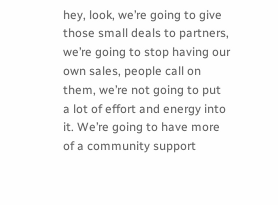hey, look, we’re going to give those small deals to partners, we’re going to stop having our own sales, people call on them, we’re not going to put a lot of effort and energy into it. We’re going to have more of a community support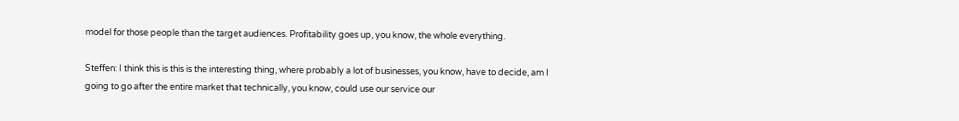model for those people than the target audiences. Profitability goes up, you know, the whole everything.

Steffen: I think this is this is the interesting thing, where probably a lot of businesses, you know, have to decide, am I going to go after the entire market that technically, you know, could use our service our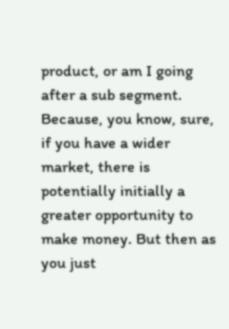product, or am I going after a sub segment. Because, you know, sure, if you have a wider market, there is potentially initially a greater opportunity to make money. But then as you just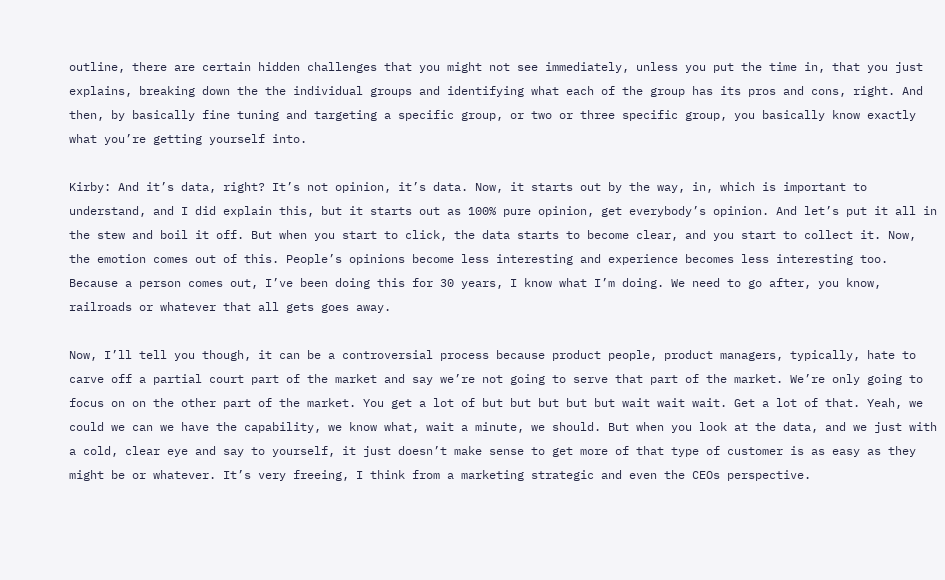outline, there are certain hidden challenges that you might not see immediately, unless you put the time in, that you just explains, breaking down the the individual groups and identifying what each of the group has its pros and cons, right. And then, by basically fine tuning and targeting a specific group, or two or three specific group, you basically know exactly what you’re getting yourself into.

Kirby: And it’s data, right? It’s not opinion, it’s data. Now, it starts out by the way, in, which is important to understand, and I did explain this, but it starts out as 100% pure opinion, get everybody’s opinion. And let’s put it all in the stew and boil it off. But when you start to click, the data starts to become clear, and you start to collect it. Now, the emotion comes out of this. People’s opinions become less interesting and experience becomes less interesting too. Because a person comes out, I’ve been doing this for 30 years, I know what I’m doing. We need to go after, you know, railroads or whatever that all gets goes away.

Now, I’ll tell you though, it can be a controversial process because product people, product managers, typically, hate to carve off a partial court part of the market and say we’re not going to serve that part of the market. We’re only going to focus on on the other part of the market. You get a lot of but but but but but wait wait wait. Get a lot of that. Yeah, we could we can we have the capability, we know what, wait a minute, we should. But when you look at the data, and we just with a cold, clear eye and say to yourself, it just doesn’t make sense to get more of that type of customer is as easy as they might be or whatever. It’s very freeing, I think from a marketing strategic and even the CEOs perspective.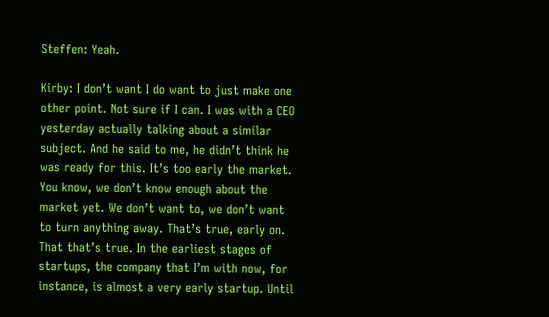Steffen: Yeah.

Kirby: I don’t want I do want to just make one other point. Not sure if I can. I was with a CEO yesterday actually talking about a similar subject. And he said to me, he didn’t think he was ready for this. It’s too early the market. You know, we don’t know enough about the market yet. We don’t want to, we don’t want to turn anything away. That’s true, early on. That that’s true. In the earliest stages of startups, the company that I’m with now, for instance, is almost a very early startup. Until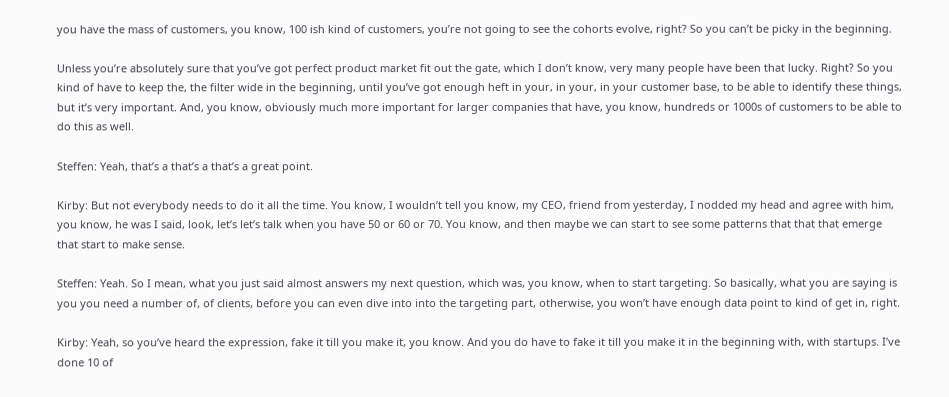you have the mass of customers, you know, 100 ish kind of customers, you’re not going to see the cohorts evolve, right? So you can’t be picky in the beginning.

Unless you’re absolutely sure that you’ve got perfect product market fit out the gate, which I don’t know, very many people have been that lucky. Right? So you kind of have to keep the, the filter wide in the beginning, until you’ve got enough heft in your, in your, in your customer base, to be able to identify these things, but it’s very important. And, you know, obviously much more important for larger companies that have, you know, hundreds or 1000s of customers to be able to do this as well.

Steffen: Yeah, that’s a that’s a that’s a great point.

Kirby: But not everybody needs to do it all the time. You know, I wouldn’t tell you know, my CEO, friend from yesterday, I nodded my head and agree with him, you know, he was I said, look, let’s let’s talk when you have 50 or 60 or 70. You know, and then maybe we can start to see some patterns that that that emerge that start to make sense.

Steffen: Yeah. So I mean, what you just said almost answers my next question, which was, you know, when to start targeting. So basically, what you are saying is you you need a number of, of clients, before you can even dive into into the targeting part, otherwise, you won’t have enough data point to kind of get in, right.

Kirby: Yeah, so you’ve heard the expression, fake it till you make it, you know. And you do have to fake it till you make it in the beginning with, with startups. I’ve done 10 of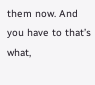them now. And you have to that’s what,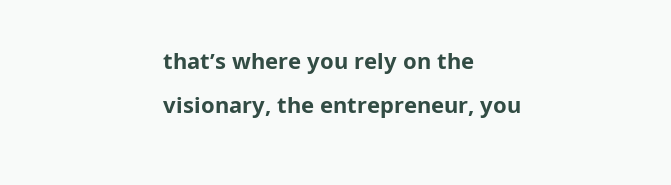that’s where you rely on the visionary, the entrepreneur, you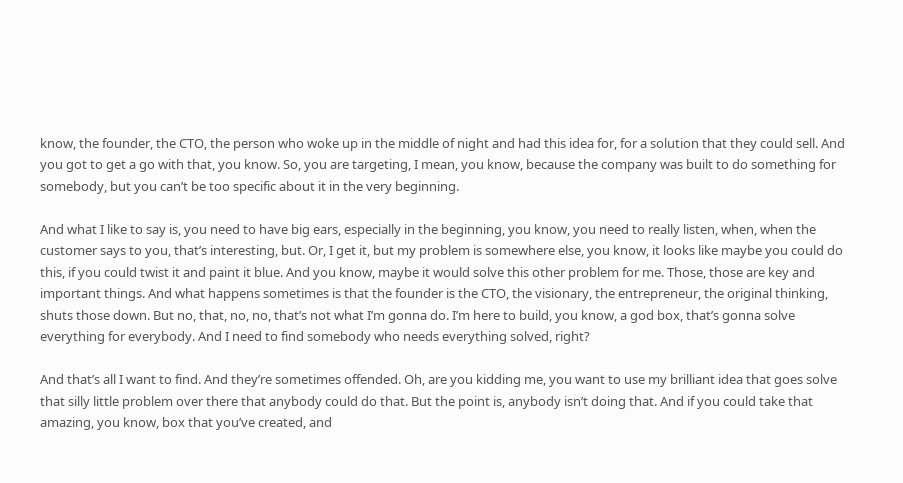know, the founder, the CTO, the person who woke up in the middle of night and had this idea for, for a solution that they could sell. And you got to get a go with that, you know. So, you are targeting, I mean, you know, because the company was built to do something for somebody, but you can’t be too specific about it in the very beginning.

And what I like to say is, you need to have big ears, especially in the beginning, you know, you need to really listen, when, when the customer says to you, that’s interesting, but. Or, I get it, but my problem is somewhere else, you know, it looks like maybe you could do this, if you could twist it and paint it blue. And you know, maybe it would solve this other problem for me. Those, those are key and important things. And what happens sometimes is that the founder is the CTO, the visionary, the entrepreneur, the original thinking, shuts those down. But no, that, no, no, that’s not what I’m gonna do. I’m here to build, you know, a god box, that’s gonna solve everything for everybody. And I need to find somebody who needs everything solved, right?

And that’s all I want to find. And they’re sometimes offended. Oh, are you kidding me, you want to use my brilliant idea that goes solve that silly little problem over there that anybody could do that. But the point is, anybody isn’t doing that. And if you could take that amazing, you know, box that you’ve created, and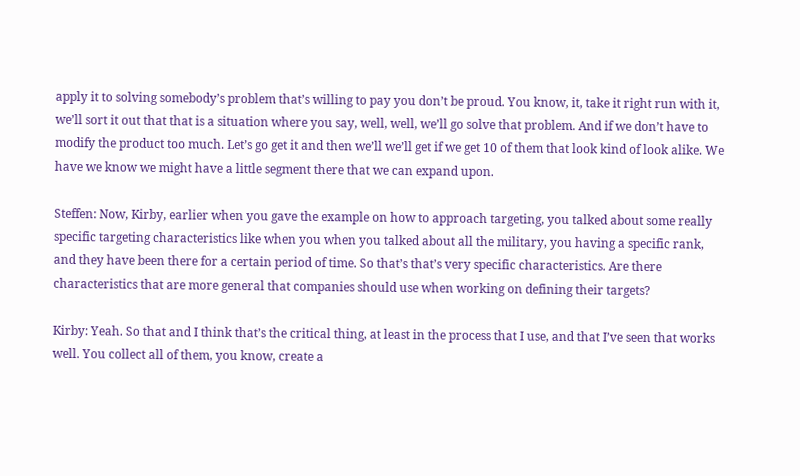apply it to solving somebody’s problem that’s willing to pay you don’t be proud. You know, it, take it right run with it, we’ll sort it out that that is a situation where you say, well, well, we’ll go solve that problem. And if we don’t have to modify the product too much. Let’s go get it and then we’ll we’ll get if we get 10 of them that look kind of look alike. We have we know we might have a little segment there that we can expand upon.

Steffen: Now, Kirby, earlier when you gave the example on how to approach targeting, you talked about some really specific targeting characteristics like when you when you talked about all the military, you having a specific rank, and they have been there for a certain period of time. So that’s that’s very specific characteristics. Are there characteristics that are more general that companies should use when working on defining their targets?

Kirby: Yeah. So that and I think that’s the critical thing, at least in the process that I use, and that I’ve seen that works well. You collect all of them, you know, create a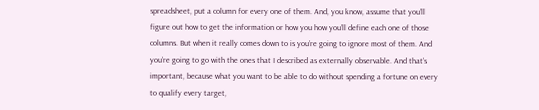spreadsheet, put a column for every one of them. And, you know, assume that you’ll figure out how to get the information or how you how you’ll define each one of those columns. But when it really comes down to is you’re going to ignore most of them. And you’re going to go with the ones that I described as externally observable. And that’s important, because what you want to be able to do without spending a fortune on every to qualify every target,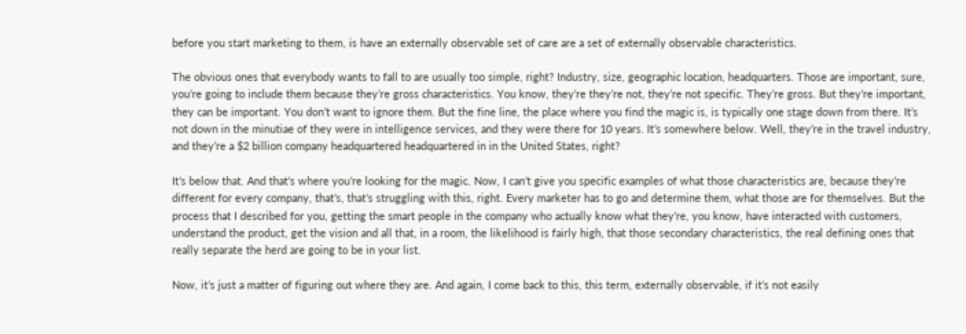before you start marketing to them, is have an externally observable set of care are a set of externally observable characteristics.

The obvious ones that everybody wants to fall to are usually too simple, right? Industry, size, geographic location, headquarters. Those are important, sure, you’re going to include them because they’re gross characteristics. You know, they’re they’re not, they’re not specific. They’re gross. But they’re important, they can be important. You don’t want to ignore them. But the fine line, the place where you find the magic is, is typically one stage down from there. It’s not down in the minutiae of they were in intelligence services, and they were there for 10 years. It’s somewhere below. Well, they’re in the travel industry, and they’re a $2 billion company headquartered headquartered in in the United States, right?

It’s below that. And that’s where you’re looking for the magic. Now, I can’t give you specific examples of what those characteristics are, because they’re different for every company, that’s, that’s struggling with this, right. Every marketer has to go and determine them, what those are for themselves. But the process that I described for you, getting the smart people in the company who actually know what they’re, you know, have interacted with customers, understand the product, get the vision and all that, in a room, the likelihood is fairly high, that those secondary characteristics, the real defining ones that really separate the herd are going to be in your list.

Now, it’s just a matter of figuring out where they are. And again, I come back to this, this term, externally observable, if it’s not easily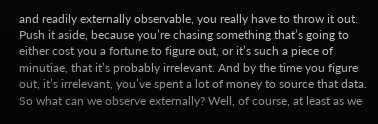and readily externally observable, you really have to throw it out. Push it aside, because you’re chasing something that’s going to either cost you a fortune to figure out, or it’s such a piece of minutiae, that it’s probably irrelevant. And by the time you figure out, it’s irrelevant, you’ve spent a lot of money to source that data. So what can we observe externally? Well, of course, at least as we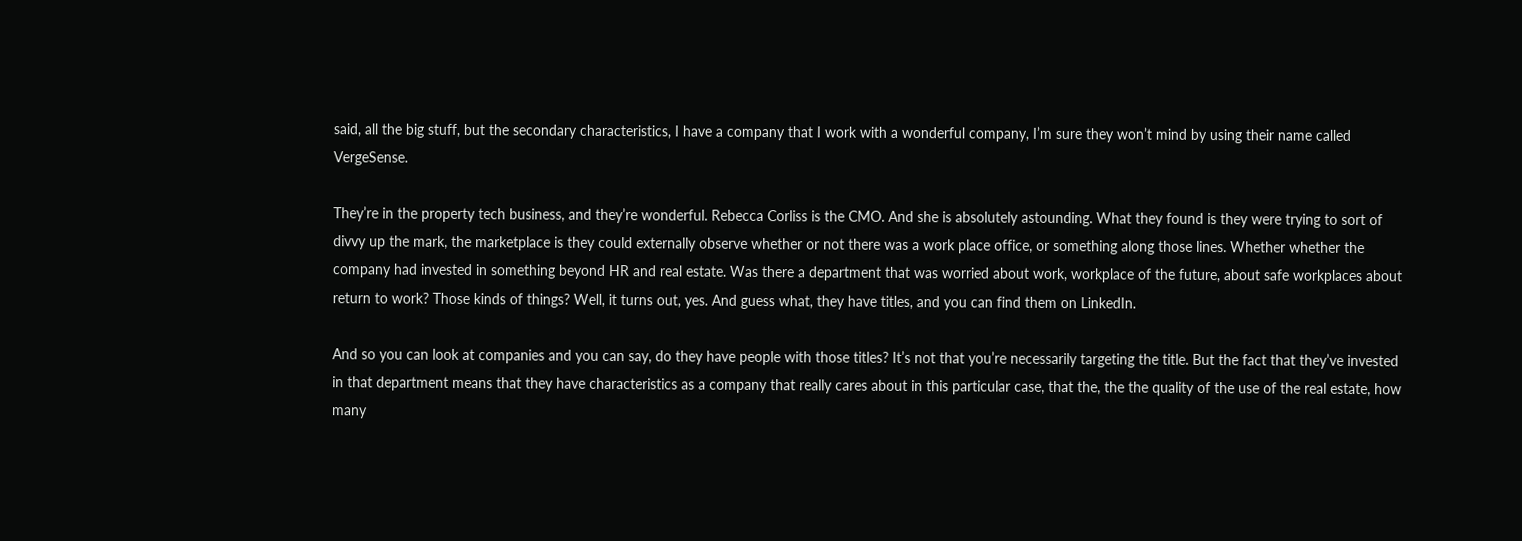said, all the big stuff, but the secondary characteristics, I have a company that I work with a wonderful company, I’m sure they won’t mind by using their name called VergeSense.

They’re in the property tech business, and they’re wonderful. Rebecca Corliss is the CMO. And she is absolutely astounding. What they found is they were trying to sort of divvy up the mark, the marketplace is they could externally observe whether or not there was a work place office, or something along those lines. Whether whether the company had invested in something beyond HR and real estate. Was there a department that was worried about work, workplace of the future, about safe workplaces about return to work? Those kinds of things? Well, it turns out, yes. And guess what, they have titles, and you can find them on LinkedIn.

And so you can look at companies and you can say, do they have people with those titles? It’s not that you’re necessarily targeting the title. But the fact that they’ve invested in that department means that they have characteristics as a company that really cares about in this particular case, that the, the the quality of the use of the real estate, how many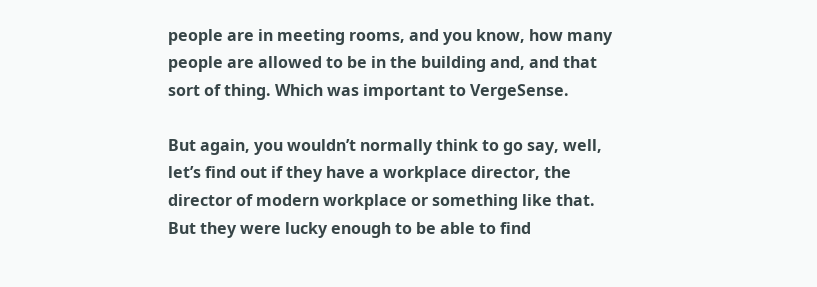people are in meeting rooms, and you know, how many people are allowed to be in the building and, and that sort of thing. Which was important to VergeSense.

But again, you wouldn’t normally think to go say, well, let’s find out if they have a workplace director, the director of modern workplace or something like that. But they were lucky enough to be able to find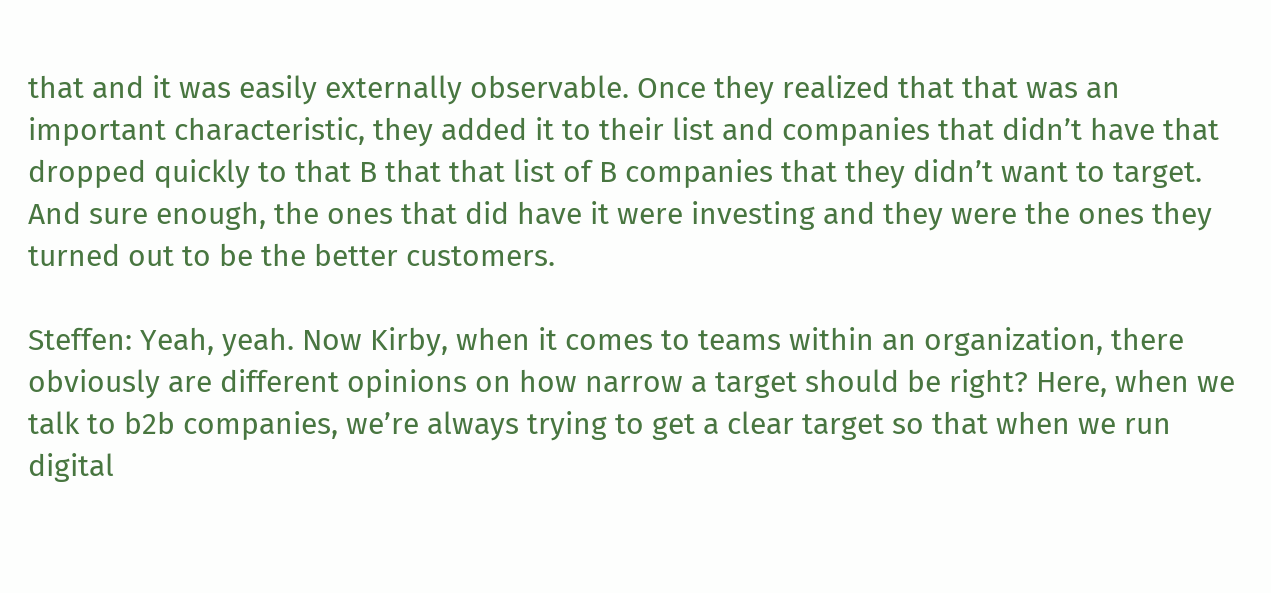that and it was easily externally observable. Once they realized that that was an important characteristic, they added it to their list and companies that didn’t have that dropped quickly to that B that that list of B companies that they didn’t want to target. And sure enough, the ones that did have it were investing and they were the ones they turned out to be the better customers.

Steffen: Yeah, yeah. Now Kirby, when it comes to teams within an organization, there obviously are different opinions on how narrow a target should be right? Here, when we talk to b2b companies, we’re always trying to get a clear target so that when we run digital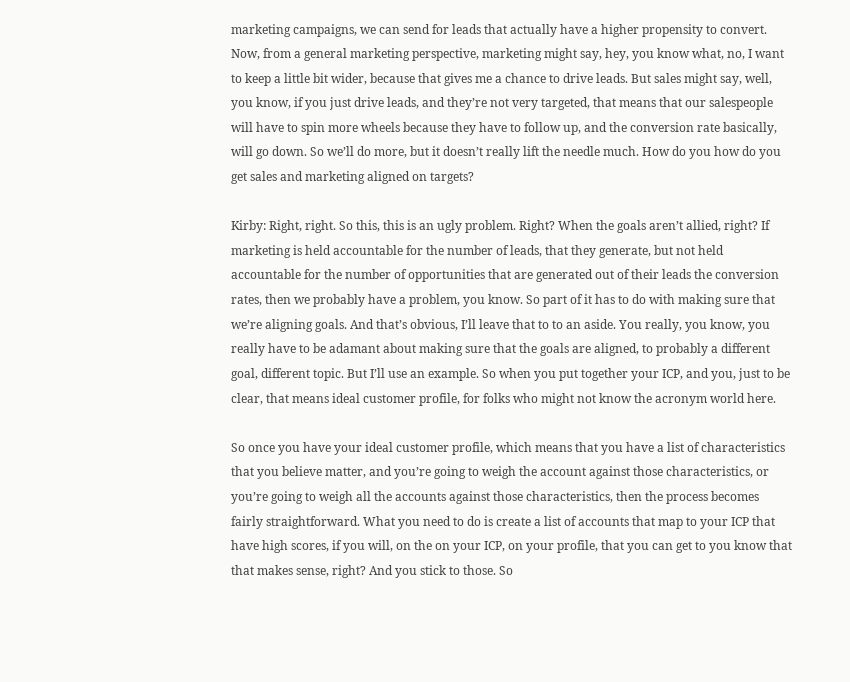marketing campaigns, we can send for leads that actually have a higher propensity to convert. Now, from a general marketing perspective, marketing might say, hey, you know what, no, I want to keep a little bit wider, because that gives me a chance to drive leads. But sales might say, well, you know, if you just drive leads, and they’re not very targeted, that means that our salespeople will have to spin more wheels because they have to follow up, and the conversion rate basically, will go down. So we’ll do more, but it doesn’t really lift the needle much. How do you how do you get sales and marketing aligned on targets?

Kirby: Right, right. So this, this is an ugly problem. Right? When the goals aren’t allied, right? If marketing is held accountable for the number of leads, that they generate, but not held accountable for the number of opportunities that are generated out of their leads the conversion rates, then we probably have a problem, you know. So part of it has to do with making sure that we’re aligning goals. And that’s obvious, I’ll leave that to to an aside. You really, you know, you really have to be adamant about making sure that the goals are aligned, to probably a different goal, different topic. But I’ll use an example. So when you put together your ICP, and you, just to be clear, that means ideal customer profile, for folks who might not know the acronym world here.

So once you have your ideal customer profile, which means that you have a list of characteristics that you believe matter, and you’re going to weigh the account against those characteristics, or you’re going to weigh all the accounts against those characteristics, then the process becomes fairly straightforward. What you need to do is create a list of accounts that map to your ICP that have high scores, if you will, on the on your ICP, on your profile, that you can get to you know that that makes sense, right? And you stick to those. So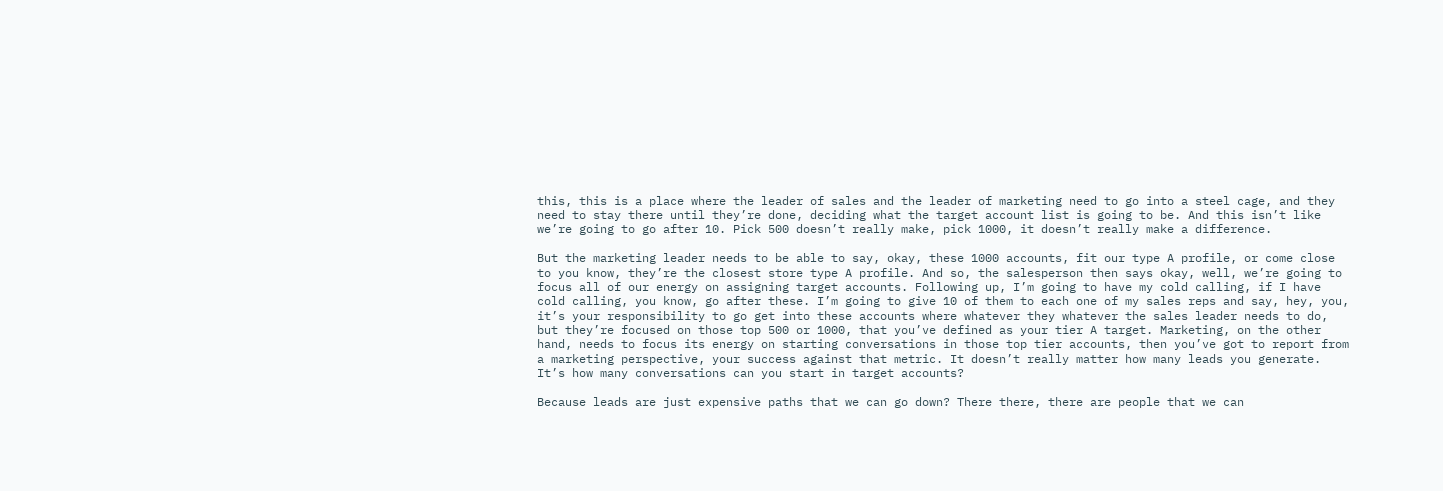this, this is a place where the leader of sales and the leader of marketing need to go into a steel cage, and they need to stay there until they’re done, deciding what the target account list is going to be. And this isn’t like we’re going to go after 10. Pick 500 doesn’t really make, pick 1000, it doesn’t really make a difference.

But the marketing leader needs to be able to say, okay, these 1000 accounts, fit our type A profile, or come close to you know, they’re the closest store type A profile. And so, the salesperson then says okay, well, we’re going to focus all of our energy on assigning target accounts. Following up, I’m going to have my cold calling, if I have cold calling, you know, go after these. I’m going to give 10 of them to each one of my sales reps and say, hey, you, it’s your responsibility to go get into these accounts where whatever they whatever the sales leader needs to do, but they’re focused on those top 500 or 1000, that you’ve defined as your tier A target. Marketing, on the other hand, needs to focus its energy on starting conversations in those top tier accounts, then you’ve got to report from a marketing perspective, your success against that metric. It doesn’t really matter how many leads you generate. It’s how many conversations can you start in target accounts?

Because leads are just expensive paths that we can go down? There there, there are people that we can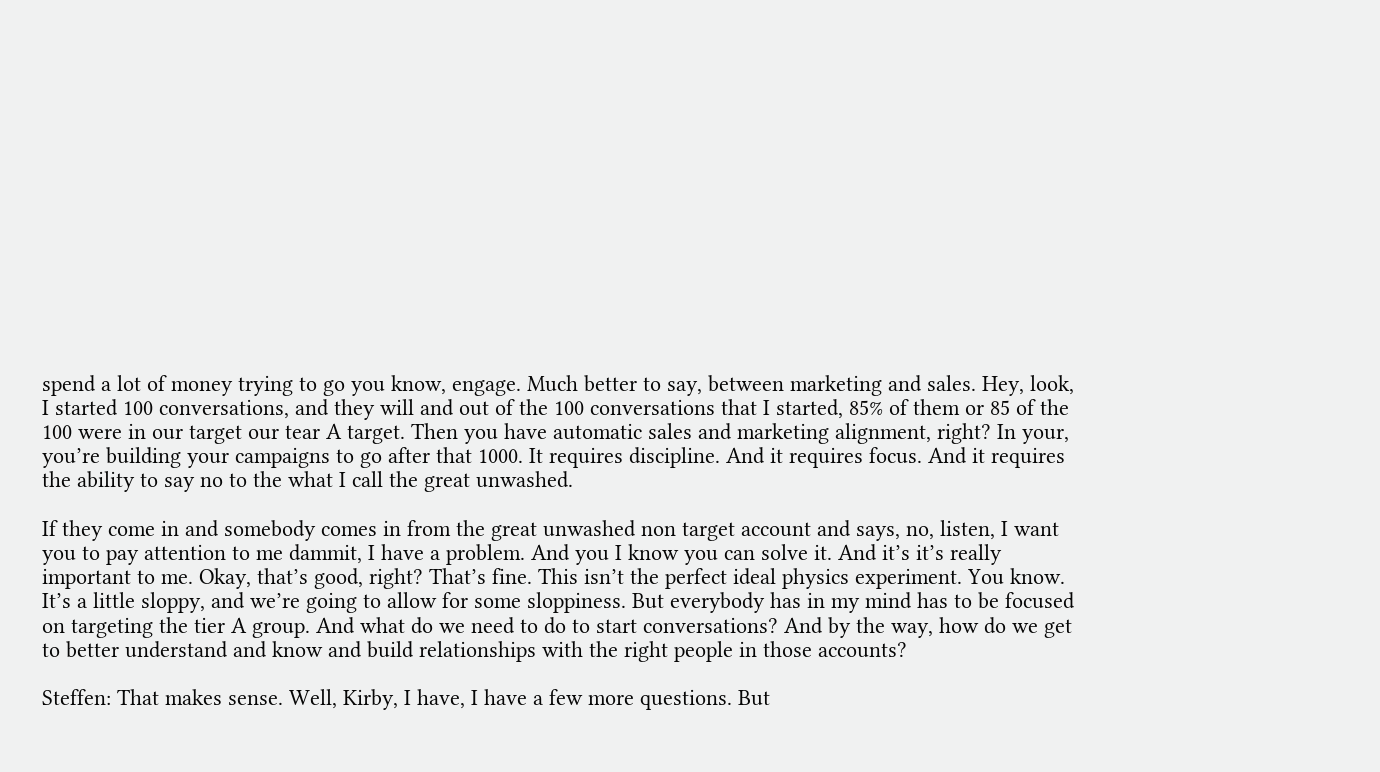spend a lot of money trying to go you know, engage. Much better to say, between marketing and sales. Hey, look, I started 100 conversations, and they will and out of the 100 conversations that I started, 85% of them or 85 of the 100 were in our target our tear A target. Then you have automatic sales and marketing alignment, right? In your, you’re building your campaigns to go after that 1000. It requires discipline. And it requires focus. And it requires the ability to say no to the what I call the great unwashed.

If they come in and somebody comes in from the great unwashed non target account and says, no, listen, I want you to pay attention to me dammit, I have a problem. And you I know you can solve it. And it’s it’s really important to me. Okay, that’s good, right? That’s fine. This isn’t the perfect ideal physics experiment. You know. It’s a little sloppy, and we’re going to allow for some sloppiness. But everybody has in my mind has to be focused on targeting the tier A group. And what do we need to do to start conversations? And by the way, how do we get to better understand and know and build relationships with the right people in those accounts?

Steffen: That makes sense. Well, Kirby, I have, I have a few more questions. But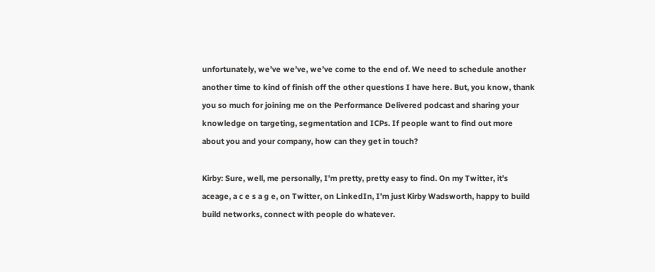unfortunately, we’ve we’ve, we’ve come to the end of. We need to schedule another another time to kind of finish off the other questions I have here. But, you know, thank you so much for joining me on the Performance Delivered podcast and sharing your knowledge on targeting, segmentation and ICPs. If people want to find out more about you and your company, how can they get in touch?

Kirby: Sure, well, me personally, I’m pretty, pretty easy to find. On my Twitter, it’s aceage, a c e s a g e, on Twitter, on LinkedIn, I’m just Kirby Wadsworth, happy to build build networks, connect with people do whatever.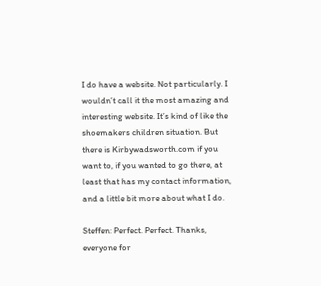I do have a website. Not particularly. I wouldn’t call it the most amazing and interesting website. It’s kind of like the shoemakers children situation. But there is Kirbywadsworth.com if you want to, if you wanted to go there, at least that has my contact information, and a little bit more about what I do.

Steffen: Perfect. Perfect. Thanks, everyone for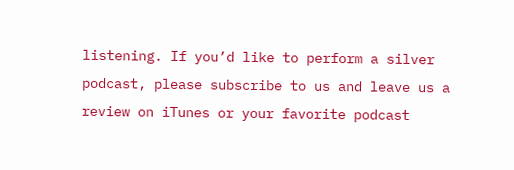listening. If you’d like to perform a silver podcast, please subscribe to us and leave us a review on iTunes or your favorite podcast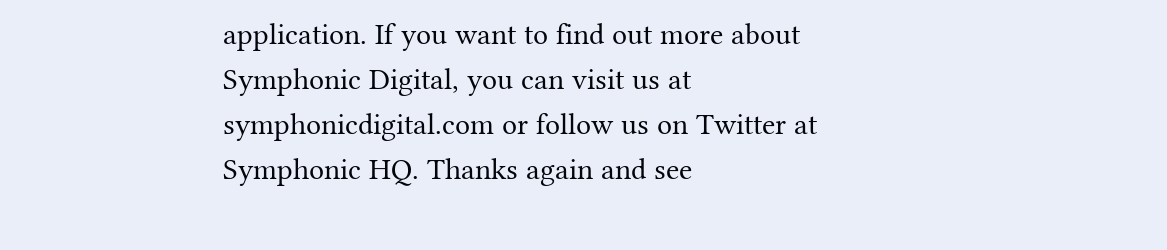application. If you want to find out more about Symphonic Digital, you can visit us at symphonicdigital.com or follow us on Twitter at Symphonic HQ. Thanks again and see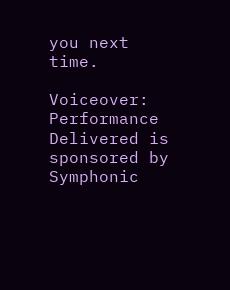you next time.

Voiceover: Performance Delivered is sponsored by Symphonic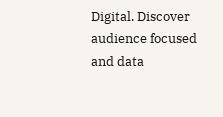Digital. Discover audience focused and data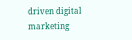driven digital marketing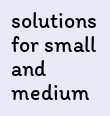solutions for small and medium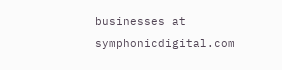businesses at symphonicdigital.com